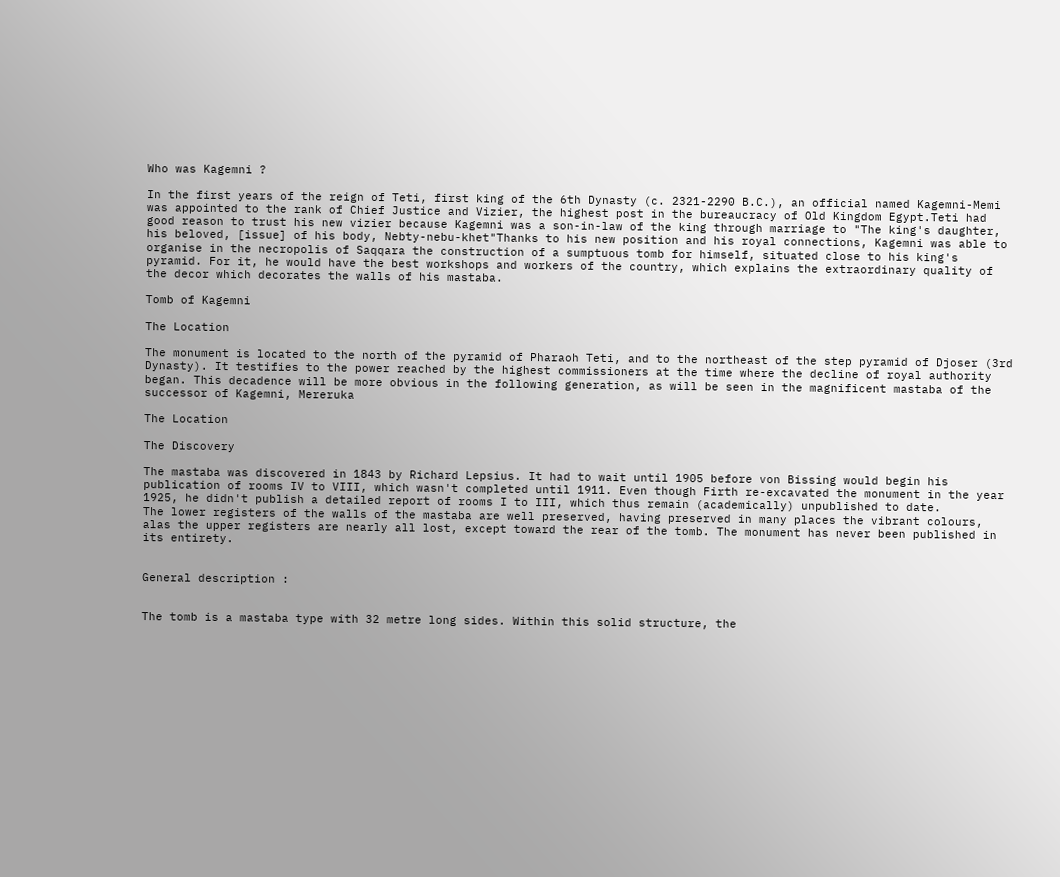Who was Kagemni ?

In the first years of the reign of Teti, first king of the 6th Dynasty (c. 2321-2290 B.C.), an official named Kagemni-Memi was appointed to the rank of Chief Justice and Vizier, the highest post in the bureaucracy of Old Kingdom Egypt.Teti had good reason to trust his new vizier because Kagemni was a son-in-law of the king through marriage to "The king's daughter, his beloved, [issue] of his body, Nebty-nebu-khet"Thanks to his new position and his royal connections, Kagemni was able to organise in the necropolis of Saqqara the construction of a sumptuous tomb for himself, situated close to his king's pyramid. For it, he would have the best workshops and workers of the country, which explains the extraordinary quality of the decor which decorates the walls of his mastaba.

Tomb of Kagemni

The Location

The monument is located to the north of the pyramid of Pharaoh Teti, and to the northeast of the step pyramid of Djoser (3rd Dynasty). It testifies to the power reached by the highest commissioners at the time where the decline of royal authority began. This decadence will be more obvious in the following generation, as will be seen in the magnificent mastaba of the successor of Kagemni, Mereruka

The Location

The Discovery

The mastaba was discovered in 1843 by Richard Lepsius. It had to wait until 1905 before von Bissing would begin his publication of rooms IV to VIII, which wasn't completed until 1911. Even though Firth re-excavated the monument in the year 1925, he didn't publish a detailed report of rooms I to III, which thus remain (academically) unpublished to date.
The lower registers of the walls of the mastaba are well preserved, having preserved in many places the vibrant colours, alas the upper registers are nearly all lost, except toward the rear of the tomb. The monument has never been published in its entirety.


General description :


The tomb is a mastaba type with 32 metre long sides. Within this solid structure, the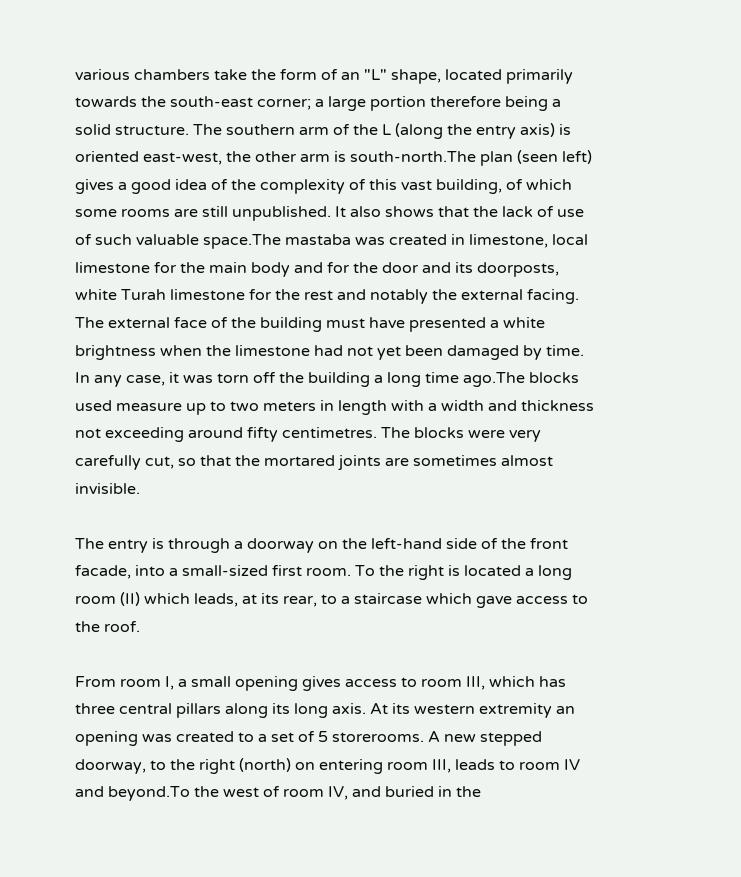various chambers take the form of an "L" shape, located primarily towards the south-east corner; a large portion therefore being a solid structure. The southern arm of the L (along the entry axis) is oriented east-west, the other arm is south-north.The plan (seen left) gives a good idea of the complexity of this vast building, of which some rooms are still unpublished. It also shows that the lack of use of such valuable space.The mastaba was created in limestone, local limestone for the main body and for the door and its doorposts, white Turah limestone for the rest and notably the external facing. The external face of the building must have presented a white brightness when the limestone had not yet been damaged by time. In any case, it was torn off the building a long time ago.The blocks used measure up to two meters in length with a width and thickness not exceeding around fifty centimetres. The blocks were very carefully cut, so that the mortared joints are sometimes almost invisible.

The entry is through a doorway on the left-hand side of the front facade, into a small-sized first room. To the right is located a long room (II) which leads, at its rear, to a staircase which gave access to the roof.

From room I, a small opening gives access to room III, which has three central pillars along its long axis. At its western extremity an opening was created to a set of 5 storerooms. A new stepped doorway, to the right (north) on entering room III, leads to room IV and beyond.To the west of room IV, and buried in the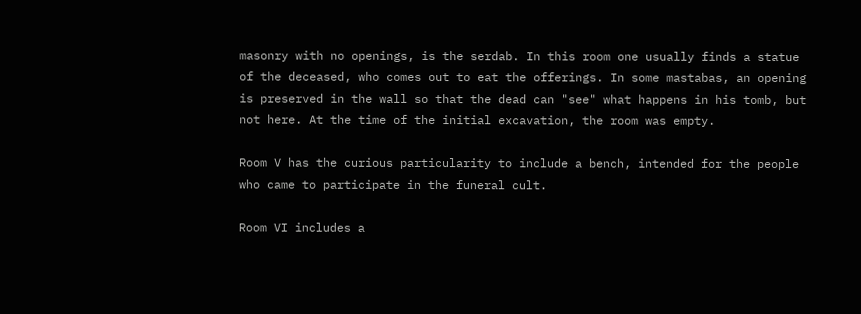masonry with no openings, is the serdab. In this room one usually finds a statue of the deceased, who comes out to eat the offerings. In some mastabas, an opening is preserved in the wall so that the dead can "see" what happens in his tomb, but not here. At the time of the initial excavation, the room was empty.

Room V has the curious particularity to include a bench, intended for the people who came to participate in the funeral cult.

Room VI includes a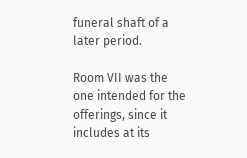funeral shaft of a later period.

Room VII was the one intended for the offerings, since it includes at its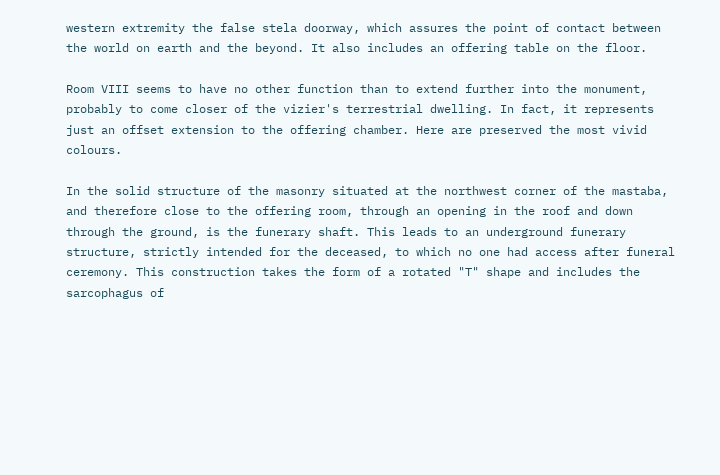western extremity the false stela doorway, which assures the point of contact between the world on earth and the beyond. It also includes an offering table on the floor.

Room VIII seems to have no other function than to extend further into the monument, probably to come closer of the vizier's terrestrial dwelling. In fact, it represents just an offset extension to the offering chamber. Here are preserved the most vivid colours.

In the solid structure of the masonry situated at the northwest corner of the mastaba, and therefore close to the offering room, through an opening in the roof and down through the ground, is the funerary shaft. This leads to an underground funerary structure, strictly intended for the deceased, to which no one had access after funeral ceremony. This construction takes the form of a rotated "T" shape and includes the sarcophagus of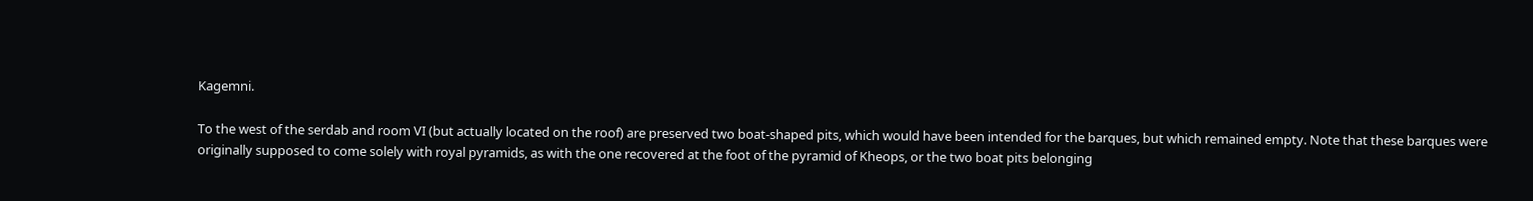Kagemni.

To the west of the serdab and room VI (but actually located on the roof) are preserved two boat-shaped pits, which would have been intended for the barques, but which remained empty. Note that these barques were originally supposed to come solely with royal pyramids, as with the one recovered at the foot of the pyramid of Kheops, or the two boat pits belonging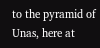to the pyramid of Unas, here at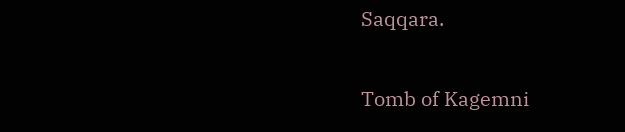Saqqara.

Tomb of Kagemni